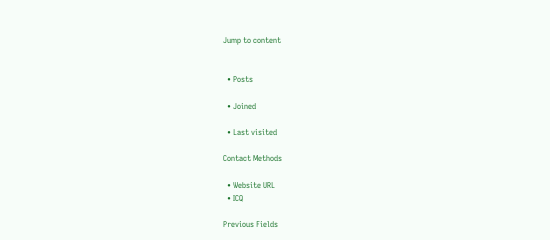Jump to content


  • Posts

  • Joined

  • Last visited

Contact Methods

  • Website URL
  • ICQ

Previous Fields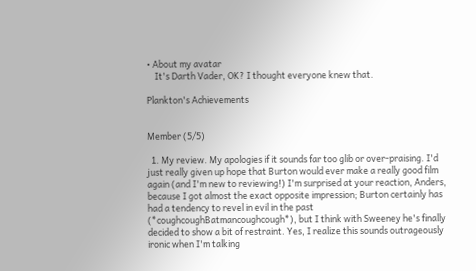• About my avatar
    It's Darth Vader, OK? I thought everyone knew that.

Plankton's Achievements


Member (5/5)

  1. My review. My apologies if it sounds far too glib or over-praising. I'd just really given up hope that Burton would ever make a really good film again (and I'm new to reviewing!) I'm surprised at your reaction, Anders, because I got almost the exact opposite impression; Burton certainly has had a tendency to revel in evil in the past (*coughcoughBatmancoughcough*), but I think with Sweeney he's finally decided to show a bit of restraint. Yes, I realize this sounds outrageously ironic when I'm talking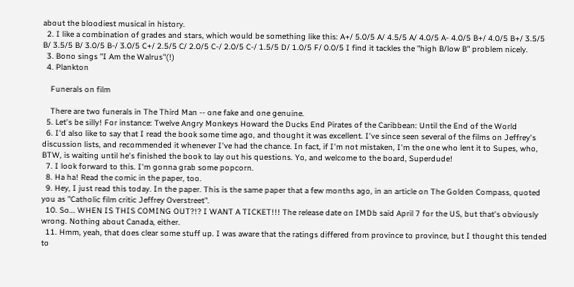about the bloodiest musical in history.
  2. I like a combination of grades and stars, which would be something like this: A+/ 5.0/5 A/ 4.5/5 A/ 4.0/5 A- 4.0/5 B+/ 4.0/5 B+/ 3.5/5 B/ 3.5/5 B/ 3.0/5 B-/ 3.0/5 C+/ 2.5/5 C/ 2.0/5 C-/ 2.0/5 C-/ 1.5/5 D/ 1.0/5 F/ 0.0/5 I find it tackles the "high B/low B" problem nicely.
  3. Bono sings "I Am the Walrus"(!)
  4. Plankton

    Funerals on film

    There are two funerals in The Third Man -- one fake and one genuine.
  5. Let's be silly! For instance: Twelve Angry Monkeys Howard the Ducks End Pirates of the Caribbean: Until the End of the World
  6. I'd also like to say that I read the book some time ago, and thought it was excellent. I've since seen several of the films on Jeffrey's discussion lists, and recommended it whenever I've had the chance. In fact, if I'm not mistaken, I'm the one who lent it to Supes, who, BTW, is waiting until he's finished the book to lay out his questions. Yo, and welcome to the board, Superdude!
  7. I look forward to this. I'm gonna grab some popcorn.
  8. Ha ha! Read the comic in the paper, too.
  9. Hey, I just read this today. In the paper. This is the same paper that a few months ago, in an article on The Golden Compass, quoted you as "Catholic film critic Jeffrey Overstreet".
  10. So... WHEN IS THIS COMING OUT?!? I WANT A TICKET!!! The release date on IMDb said April 7 for the US, but that's obviously wrong. Nothing about Canada, either.
  11. Hmm, yeah, that does clear some stuff up. I was aware that the ratings differed from province to province, but I thought this tended to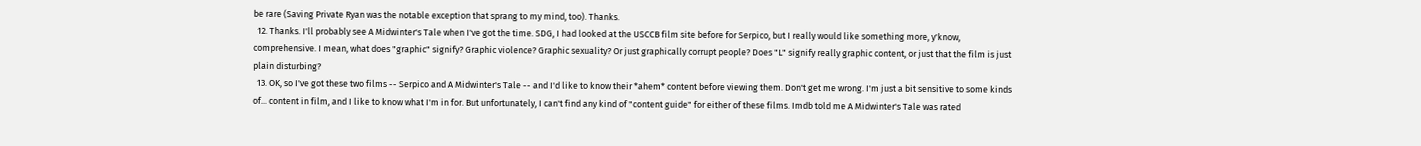be rare (Saving Private Ryan was the notable exception that sprang to my mind, too). Thanks.
  12. Thanks. I'll probably see A Midwinter's Tale when I've got the time. SDG, I had looked at the USCCB film site before for Serpico, but I really would like something more, y'know, comprehensive. I mean, what does "graphic" signify? Graphic violence? Graphic sexuality? Or just graphically corrupt people? Does "L" signify really graphic content, or just that the film is just plain disturbing?
  13. OK, so I've got these two films -- Serpico and A Midwinter's Tale -- and I'd like to know their *ahem* content before viewing them. Don't get me wrong. I'm just a bit sensitive to some kinds of... content in film, and I like to know what I'm in for. But unfortunately, I can't find any kind of "content guide" for either of these films. Imdb told me A Midwinter's Tale was rated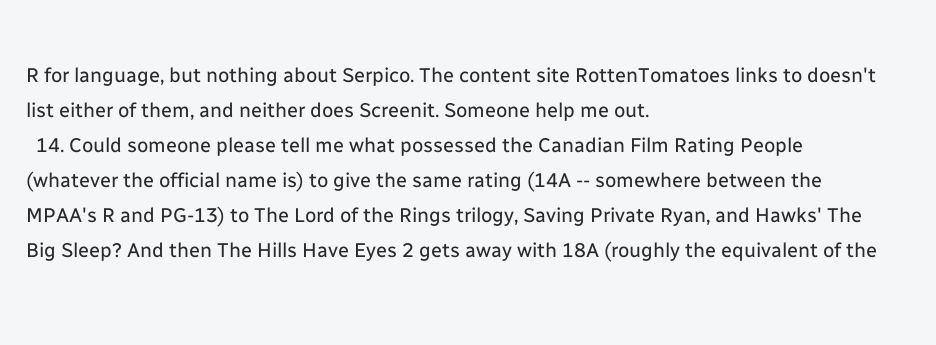R for language, but nothing about Serpico. The content site RottenTomatoes links to doesn't list either of them, and neither does Screenit. Someone help me out.
  14. Could someone please tell me what possessed the Canadian Film Rating People (whatever the official name is) to give the same rating (14A -- somewhere between the MPAA's R and PG-13) to The Lord of the Rings trilogy, Saving Private Ryan, and Hawks' The Big Sleep? And then The Hills Have Eyes 2 gets away with 18A (roughly the equivalent of the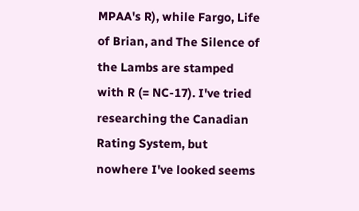MPAA's R), while Fargo, Life of Brian, and The Silence of the Lambs are stamped with R (= NC-17). I've tried researching the Canadian Rating System, but nowhere I've looked seems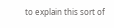to explain this sort of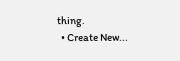thing.
  • Create New...